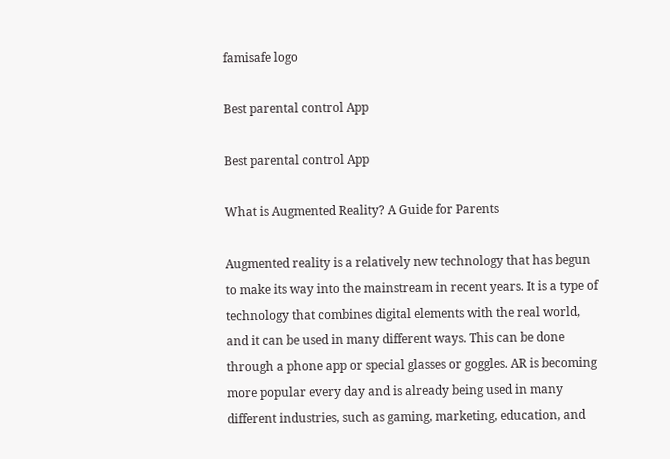famisafe logo

Best parental control App

Best parental control App

What is Augmented Reality? A Guide for Parents

Augmented reality is a relatively new technology that has begun to make its way into the mainstream in recent years. It is a type of technology that combines digital elements with the real world, and it can be used in many different ways. This can be done through a phone app or special glasses or goggles. AR is becoming more popular every day and is already being used in many different industries, such as gaming, marketing, education, and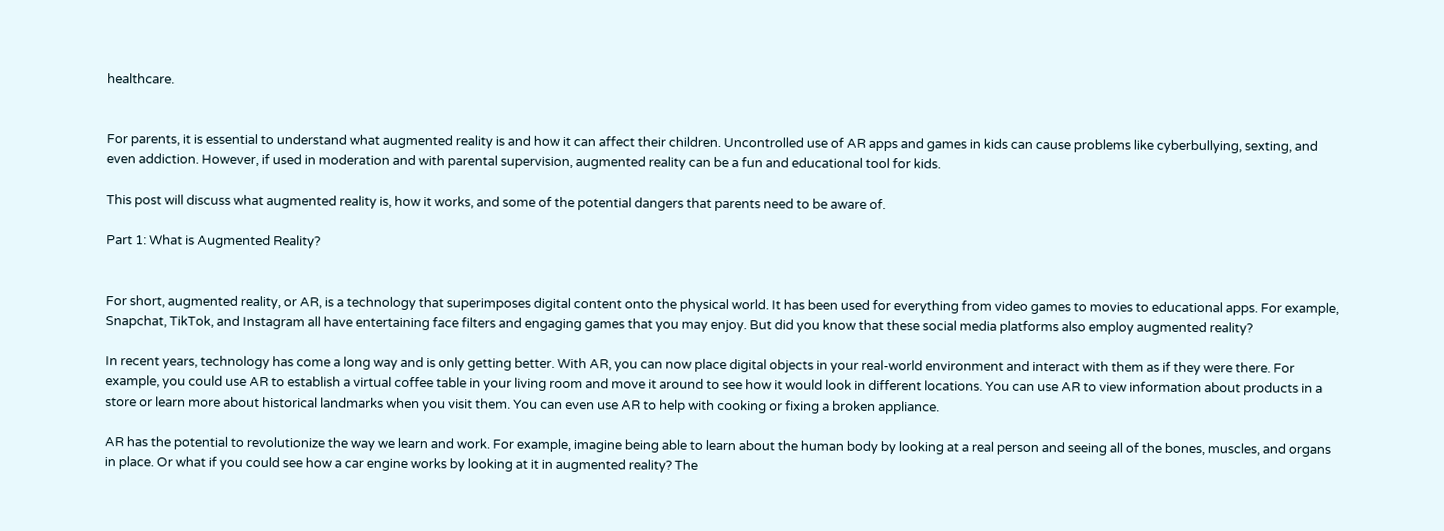healthcare.


For parents, it is essential to understand what augmented reality is and how it can affect their children. Uncontrolled use of AR apps and games in kids can cause problems like cyberbullying, sexting, and even addiction. However, if used in moderation and with parental supervision, augmented reality can be a fun and educational tool for kids.

This post will discuss what augmented reality is, how it works, and some of the potential dangers that parents need to be aware of.

Part 1: What is Augmented Reality?


For short, augmented reality, or AR, is a technology that superimposes digital content onto the physical world. It has been used for everything from video games to movies to educational apps. For example, Snapchat, TikTok, and Instagram all have entertaining face filters and engaging games that you may enjoy. But did you know that these social media platforms also employ augmented reality?

In recent years, technology has come a long way and is only getting better. With AR, you can now place digital objects in your real-world environment and interact with them as if they were there. For example, you could use AR to establish a virtual coffee table in your living room and move it around to see how it would look in different locations. You can use AR to view information about products in a store or learn more about historical landmarks when you visit them. You can even use AR to help with cooking or fixing a broken appliance.

AR has the potential to revolutionize the way we learn and work. For example, imagine being able to learn about the human body by looking at a real person and seeing all of the bones, muscles, and organs in place. Or what if you could see how a car engine works by looking at it in augmented reality? The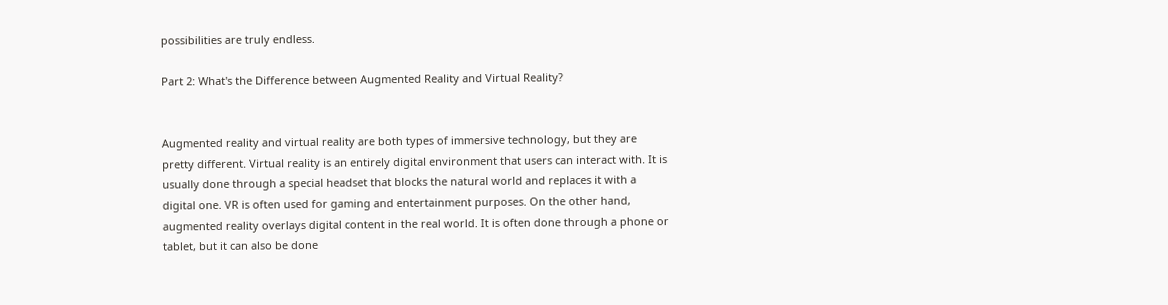possibilities are truly endless.

Part 2: What's the Difference between Augmented Reality and Virtual Reality?


Augmented reality and virtual reality are both types of immersive technology, but they are pretty different. Virtual reality is an entirely digital environment that users can interact with. It is usually done through a special headset that blocks the natural world and replaces it with a digital one. VR is often used for gaming and entertainment purposes. On the other hand, augmented reality overlays digital content in the real world. It is often done through a phone or tablet, but it can also be done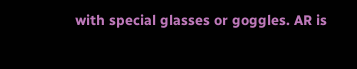with special glasses or goggles. AR is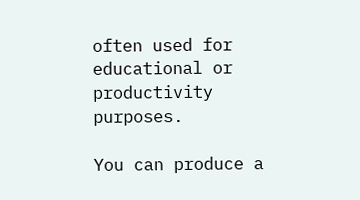often used for educational or productivity purposes.

You can produce a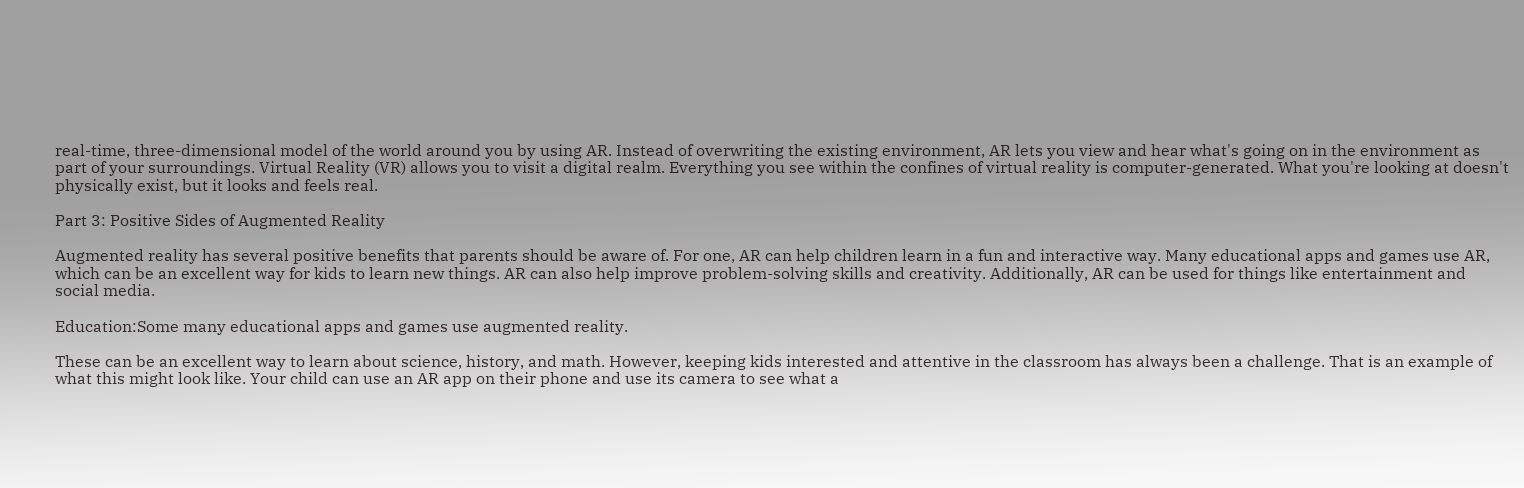real-time, three-dimensional model of the world around you by using AR. Instead of overwriting the existing environment, AR lets you view and hear what's going on in the environment as part of your surroundings. Virtual Reality (VR) allows you to visit a digital realm. Everything you see within the confines of virtual reality is computer-generated. What you're looking at doesn't physically exist, but it looks and feels real.

Part 3: Positive Sides of Augmented Reality

Augmented reality has several positive benefits that parents should be aware of. For one, AR can help children learn in a fun and interactive way. Many educational apps and games use AR, which can be an excellent way for kids to learn new things. AR can also help improve problem-solving skills and creativity. Additionally, AR can be used for things like entertainment and social media.

Education:Some many educational apps and games use augmented reality.

These can be an excellent way to learn about science, history, and math. However, keeping kids interested and attentive in the classroom has always been a challenge. That is an example of what this might look like. Your child can use an AR app on their phone and use its camera to see what a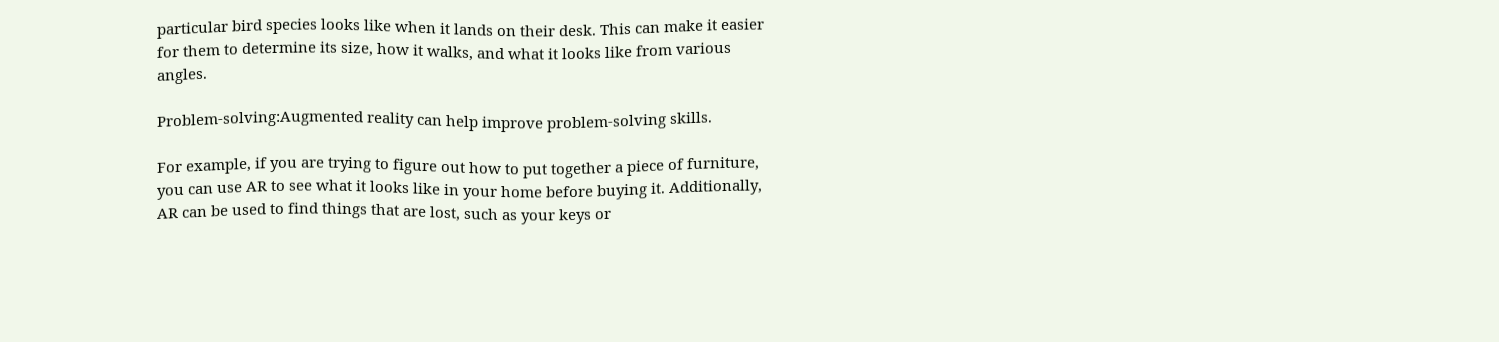particular bird species looks like when it lands on their desk. This can make it easier for them to determine its size, how it walks, and what it looks like from various angles.

Problem-solving:Augmented reality can help improve problem-solving skills.

For example, if you are trying to figure out how to put together a piece of furniture, you can use AR to see what it looks like in your home before buying it. Additionally, AR can be used to find things that are lost, such as your keys or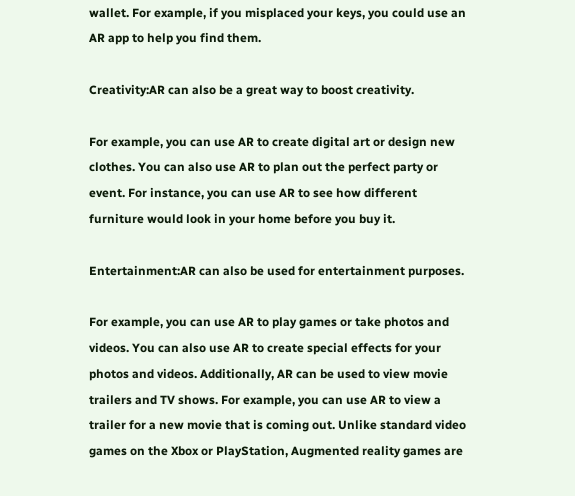wallet. For example, if you misplaced your keys, you could use an AR app to help you find them.

Creativity:AR can also be a great way to boost creativity.

For example, you can use AR to create digital art or design new clothes. You can also use AR to plan out the perfect party or event. For instance, you can use AR to see how different furniture would look in your home before you buy it.

Entertainment:AR can also be used for entertainment purposes.

For example, you can use AR to play games or take photos and videos. You can also use AR to create special effects for your photos and videos. Additionally, AR can be used to view movie trailers and TV shows. For example, you can use AR to view a trailer for a new movie that is coming out. Unlike standard video games on the Xbox or PlayStation, Augmented reality games are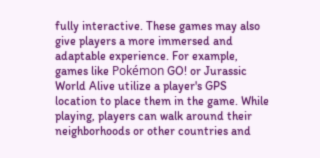fully interactive. These games may also give players a more immersed and adaptable experience. For example, games like Pokémon GO! or Jurassic World Alive utilize a player's GPS location to place them in the game. While playing, players can walk around their neighborhoods or other countries and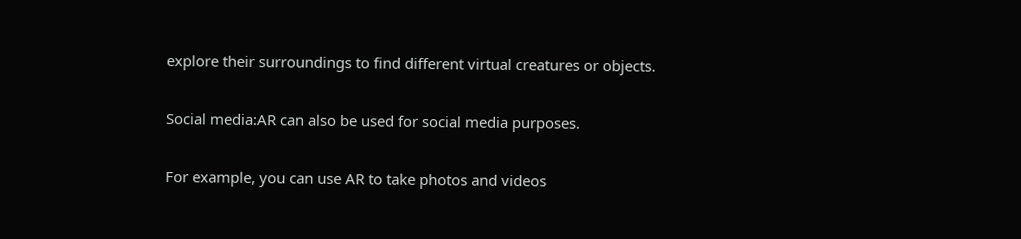explore their surroundings to find different virtual creatures or objects.

Social media:AR can also be used for social media purposes.

For example, you can use AR to take photos and videos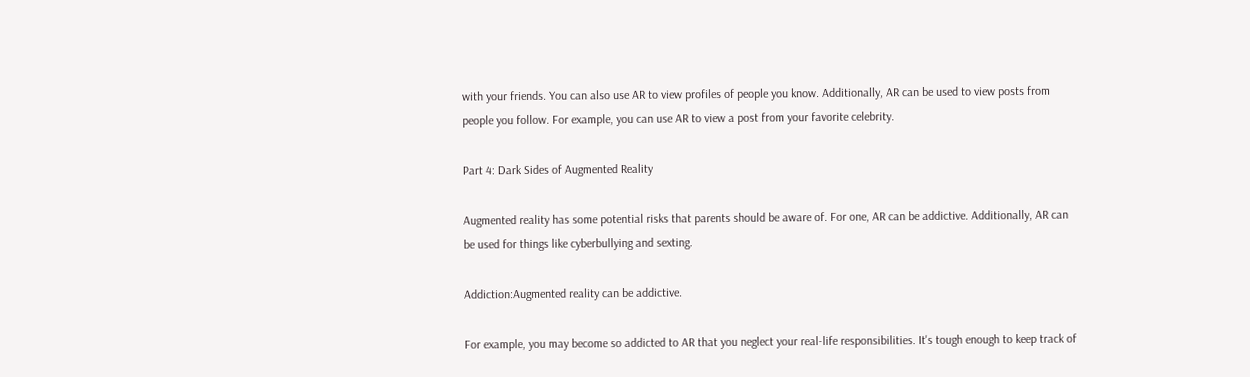with your friends. You can also use AR to view profiles of people you know. Additionally, AR can be used to view posts from people you follow. For example, you can use AR to view a post from your favorite celebrity.

Part 4: Dark Sides of Augmented Reality

Augmented reality has some potential risks that parents should be aware of. For one, AR can be addictive. Additionally, AR can be used for things like cyberbullying and sexting.

Addiction:Augmented reality can be addictive.

For example, you may become so addicted to AR that you neglect your real-life responsibilities. It's tough enough to keep track of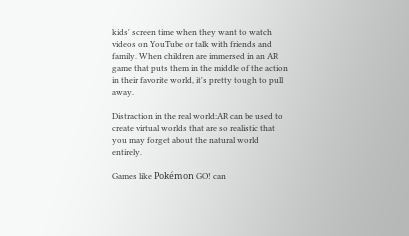kids' screen time when they want to watch videos on YouTube or talk with friends and family. When children are immersed in an AR game that puts them in the middle of the action in their favorite world, it's pretty tough to pull away.

Distraction in the real world:AR can be used to create virtual worlds that are so realistic that you may forget about the natural world entirely.

Games like Pokémon GO! can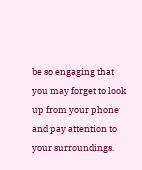be so engaging that you may forget to look up from your phone and pay attention to your surroundings.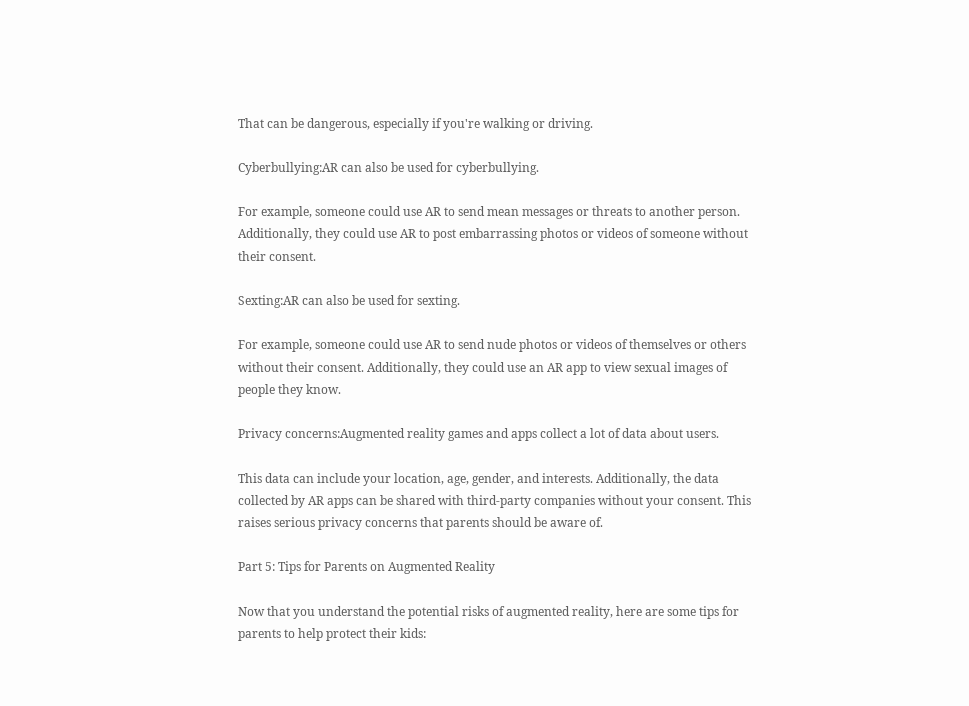That can be dangerous, especially if you're walking or driving.

Cyberbullying:AR can also be used for cyberbullying.

For example, someone could use AR to send mean messages or threats to another person. Additionally, they could use AR to post embarrassing photos or videos of someone without their consent.

Sexting:AR can also be used for sexting.

For example, someone could use AR to send nude photos or videos of themselves or others without their consent. Additionally, they could use an AR app to view sexual images of people they know.

Privacy concerns:Augmented reality games and apps collect a lot of data about users.

This data can include your location, age, gender, and interests. Additionally, the data collected by AR apps can be shared with third-party companies without your consent. This raises serious privacy concerns that parents should be aware of.

Part 5: Tips for Parents on Augmented Reality

Now that you understand the potential risks of augmented reality, here are some tips for parents to help protect their kids: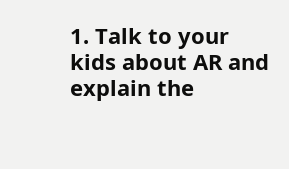1. Talk to your kids about AR and explain the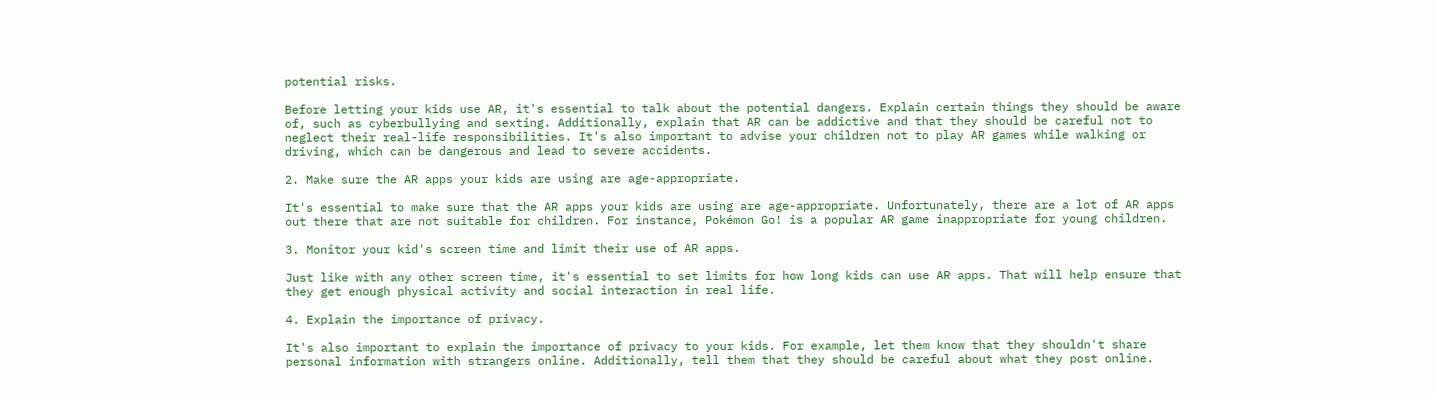potential risks.

Before letting your kids use AR, it's essential to talk about the potential dangers. Explain certain things they should be aware of, such as cyberbullying and sexting. Additionally, explain that AR can be addictive and that they should be careful not to neglect their real-life responsibilities. It's also important to advise your children not to play AR games while walking or driving, which can be dangerous and lead to severe accidents.

2. Make sure the AR apps your kids are using are age-appropriate.

It's essential to make sure that the AR apps your kids are using are age-appropriate. Unfortunately, there are a lot of AR apps out there that are not suitable for children. For instance, Pokémon Go! is a popular AR game inappropriate for young children.

3. Monitor your kid's screen time and limit their use of AR apps.

Just like with any other screen time, it's essential to set limits for how long kids can use AR apps. That will help ensure that they get enough physical activity and social interaction in real life.

4. Explain the importance of privacy.

It's also important to explain the importance of privacy to your kids. For example, let them know that they shouldn't share personal information with strangers online. Additionally, tell them that they should be careful about what they post online.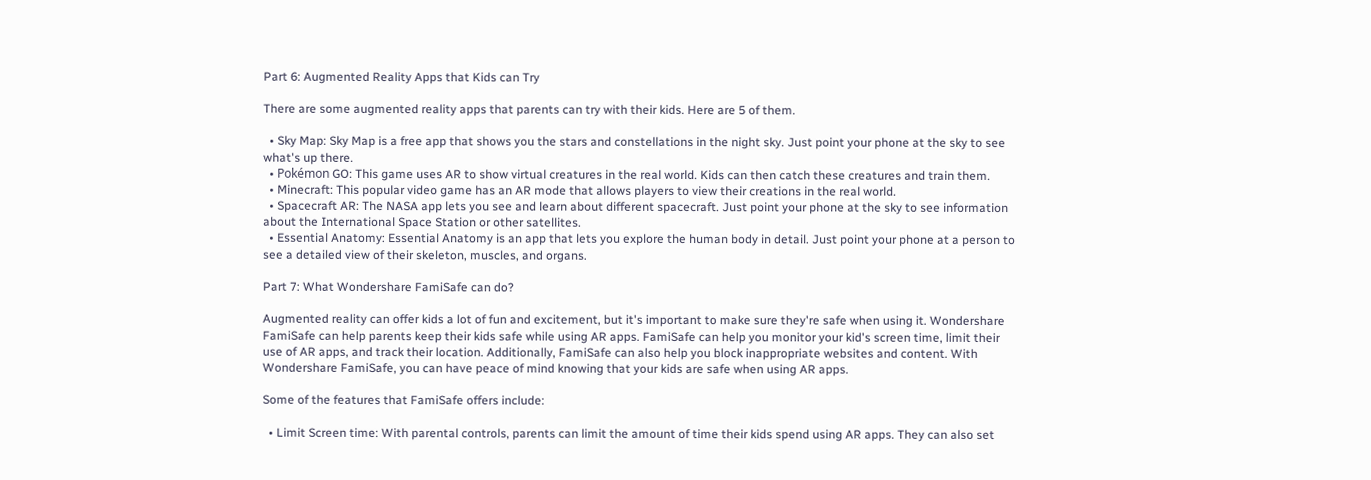Part 6: Augmented Reality Apps that Kids can Try

There are some augmented reality apps that parents can try with their kids. Here are 5 of them.

  • Sky Map: Sky Map is a free app that shows you the stars and constellations in the night sky. Just point your phone at the sky to see what's up there.
  • Pokémon GO: This game uses AR to show virtual creatures in the real world. Kids can then catch these creatures and train them.
  • Minecraft: This popular video game has an AR mode that allows players to view their creations in the real world.
  • Spacecraft AR: The NASA app lets you see and learn about different spacecraft. Just point your phone at the sky to see information about the International Space Station or other satellites.
  • Essential Anatomy: Essential Anatomy is an app that lets you explore the human body in detail. Just point your phone at a person to see a detailed view of their skeleton, muscles, and organs.

Part 7: What Wondershare FamiSafe can do?

Augmented reality can offer kids a lot of fun and excitement, but it's important to make sure they're safe when using it. Wondershare FamiSafe can help parents keep their kids safe while using AR apps. FamiSafe can help you monitor your kid's screen time, limit their use of AR apps, and track their location. Additionally, FamiSafe can also help you block inappropriate websites and content. With Wondershare FamiSafe, you can have peace of mind knowing that your kids are safe when using AR apps.

Some of the features that FamiSafe offers include:

  • Limit Screen time: With parental controls, parents can limit the amount of time their kids spend using AR apps. They can also set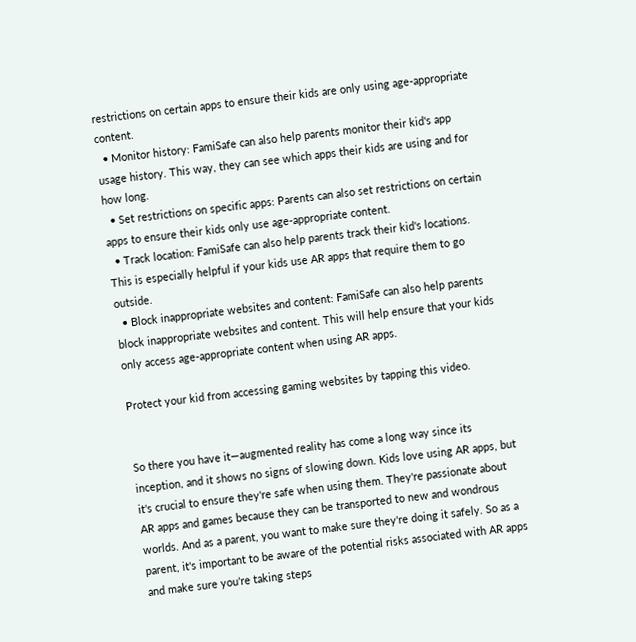restrictions on certain apps to ensure their kids are only using age-appropriate content.
  • Monitor history: FamiSafe can also help parents monitor their kid's app usage history. This way, they can see which apps their kids are using and for how long.
  • Set restrictions on specific apps: Parents can also set restrictions on certain apps to ensure their kids only use age-appropriate content.
  • Track location: FamiSafe can also help parents track their kid's locations. This is especially helpful if your kids use AR apps that require them to go outside.
  • Block inappropriate websites and content: FamiSafe can also help parents block inappropriate websites and content. This will help ensure that your kids only access age-appropriate content when using AR apps.

Protect your kid from accessing gaming websites by tapping this video.


So there you have it—augmented reality has come a long way since its inception, and it shows no signs of slowing down. Kids love using AR apps, but it's crucial to ensure they're safe when using them. They're passionate about AR apps and games because they can be transported to new and wondrous worlds. And as a parent, you want to make sure they're doing it safely. So as a parent, it's important to be aware of the potential risks associated with AR apps and make sure you're taking steps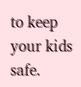to keep your kids safe.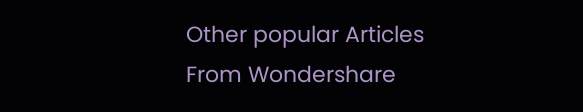Other popular Articles From Wondershare